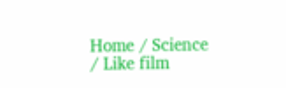Home / Science / Like film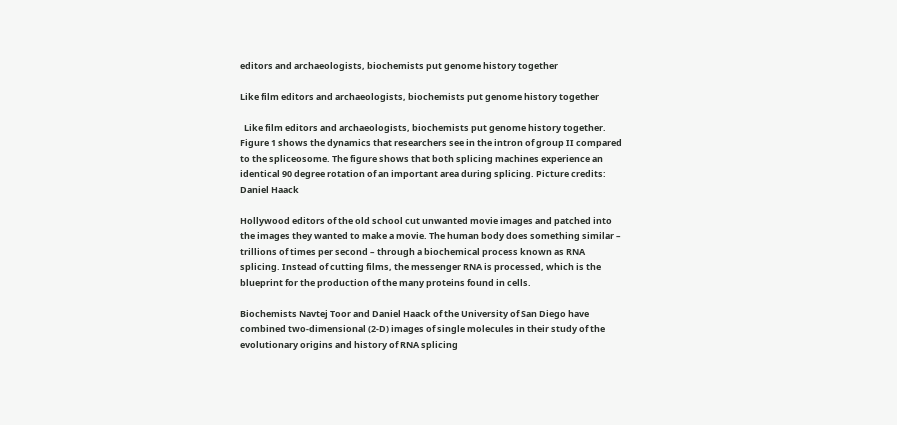editors and archaeologists, biochemists put genome history together

Like film editors and archaeologists, biochemists put genome history together

  Like film editors and archaeologists, biochemists put genome history together.
Figure 1 shows the dynamics that researchers see in the intron of group II compared to the spliceosome. The figure shows that both splicing machines experience an identical 90 degree rotation of an important area during splicing. Picture credits: Daniel Haack

Hollywood editors of the old school cut unwanted movie images and patched into the images they wanted to make a movie. The human body does something similar – trillions of times per second – through a biochemical process known as RNA splicing. Instead of cutting films, the messenger RNA is processed, which is the blueprint for the production of the many proteins found in cells.

Biochemists Navtej Toor and Daniel Haack of the University of San Diego have combined two-dimensional (2-D) images of single molecules in their study of the evolutionary origins and history of RNA splicing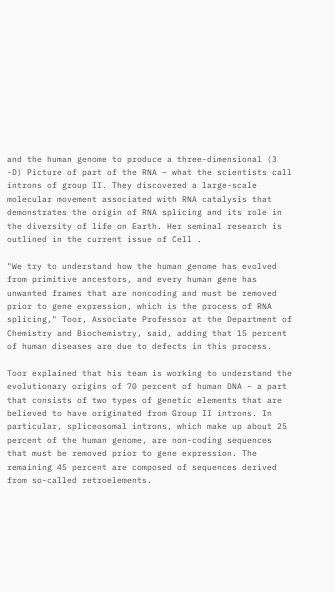and the human genome to produce a three-dimensional (3 -D) Picture of part of the RNA – what the scientists call introns of group II. They discovered a large-scale molecular movement associated with RNA catalysis that demonstrates the origin of RNA splicing and its role in the diversity of life on Earth. Her seminal research is outlined in the current issue of Cell .

"We try to understand how the human genome has evolved from primitive ancestors, and every human gene has unwanted frames that are noncoding and must be removed prior to gene expression, which is the process of RNA splicing," Toor, Associate Professor at the Department of Chemistry and Biochemistry, said, adding that 15 percent of human diseases are due to defects in this process.

Toor explained that his team is working to understand the evolutionary origins of 70 percent of human DNA – a part that consists of two types of genetic elements that are believed to have originated from Group II introns. In particular, spliceosomal introns, which make up about 25 percent of the human genome, are non-coding sequences that must be removed prior to gene expression. The remaining 45 percent are composed of sequences derived from so-called retroelements.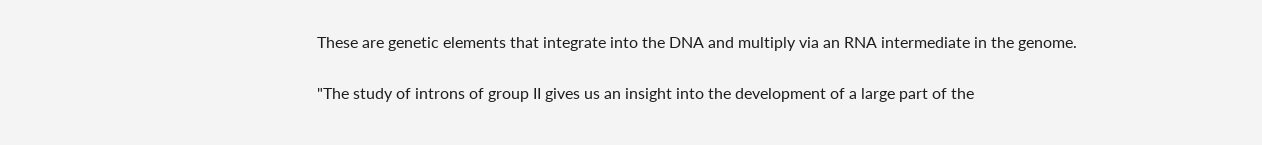These are genetic elements that integrate into the DNA and multiply via an RNA intermediate in the genome.

"The study of introns of group II gives us an insight into the development of a large part of the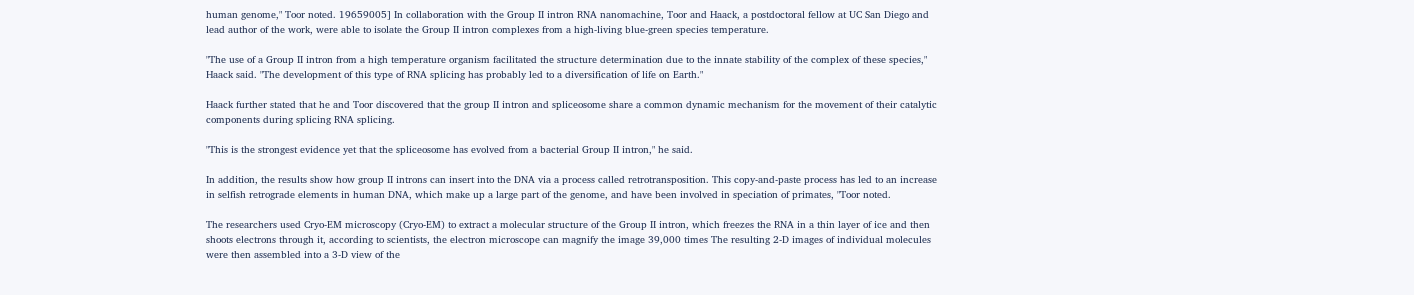human genome," Toor noted. 19659005] In collaboration with the Group II intron RNA nanomachine, Toor and Haack, a postdoctoral fellow at UC San Diego and lead author of the work, were able to isolate the Group II intron complexes from a high-living blue-green species temperature.

"The use of a Group II intron from a high temperature organism facilitated the structure determination due to the innate stability of the complex of these species," Haack said. "The development of this type of RNA splicing has probably led to a diversification of life on Earth."

Haack further stated that he and Toor discovered that the group II intron and spliceosome share a common dynamic mechanism for the movement of their catalytic components during splicing RNA splicing.

"This is the strongest evidence yet that the spliceosome has evolved from a bacterial Group II intron," he said.

In addition, the results show how group II introns can insert into the DNA via a process called retrotransposition. This copy-and-paste process has led to an increase in selfish retrograde elements in human DNA, which make up a large part of the genome, and have been involved in speciation of primates, "Toor noted.

The researchers used Cryo-EM microscopy (Cryo-EM) to extract a molecular structure of the Group II intron, which freezes the RNA in a thin layer of ice and then shoots electrons through it, according to scientists, the electron microscope can magnify the image 39,000 times The resulting 2-D images of individual molecules were then assembled into a 3-D view of the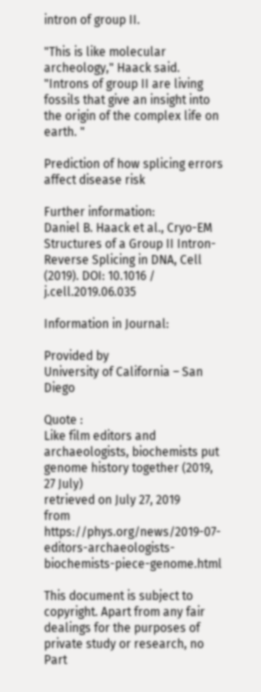intron of group II.

"This is like molecular archeology," Haack said. "Introns of group II are living fossils that give an insight into the origin of the complex life on earth. "

Prediction of how splicing errors affect disease risk

Further information:
Daniel B. Haack et al., Cryo-EM Structures of a Group II Intron-Reverse Splicing in DNA, Cell (2019). DOI: 10.1016 / j.cell.2019.06.035

Information in Journal:

Provided by
University of California – San Diego

Quote :
Like film editors and archaeologists, biochemists put genome history together (2019, 27 July)
retrieved on July 27, 2019
from https://phys.org/news/2019-07-editors-archaeologists-biochemists-piece-genome.html

This document is subject to copyright. Apart from any fair dealings for the purposes of private study or research, no
Part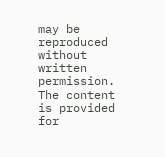may be reproduced without written permission. The content is provided for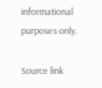informational purposes only.

Source link